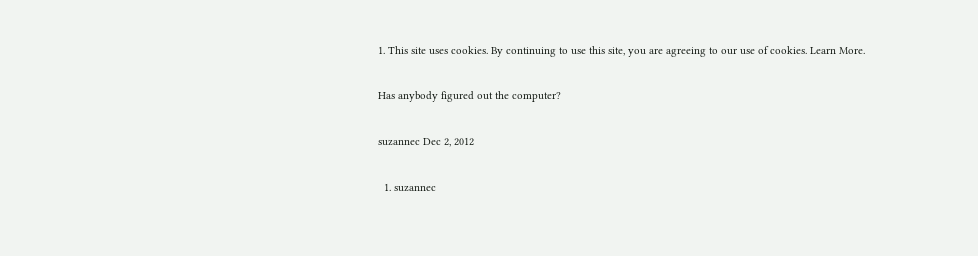1. This site uses cookies. By continuing to use this site, you are agreeing to our use of cookies. Learn More.

Has anybody figured out the computer?

suzannec Dec 2, 2012

  1. suzannec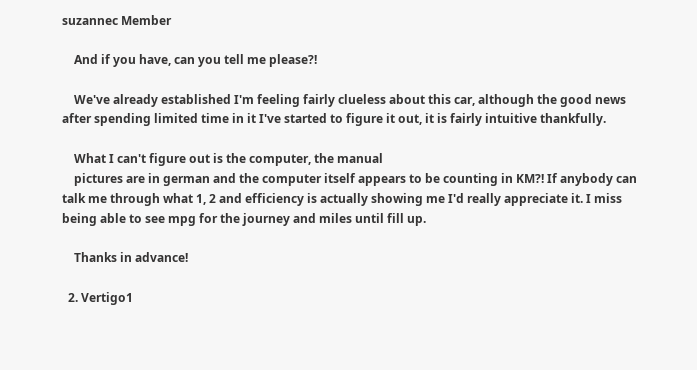suzannec Member

    And if you have, can you tell me please?!

    We've already established I'm feeling fairly clueless about this car, although the good news after spending limited time in it I've started to figure it out, it is fairly intuitive thankfully.

    What I can't figure out is the computer, the manual
    pictures are in german and the computer itself appears to be counting in KM?! If anybody can talk me through what 1, 2 and efficiency is actually showing me I'd really appreciate it. I miss being able to see mpg for the journey and miles until fill up.

    Thanks in advance!

  2. Vertigo1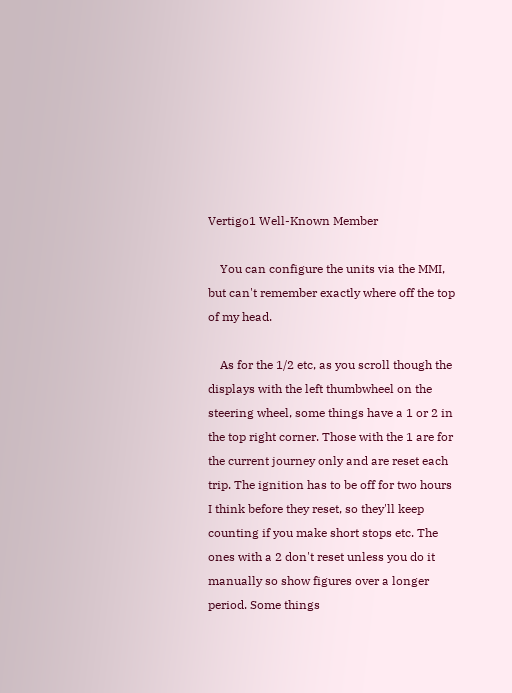Vertigo1 Well-Known Member

    You can configure the units via the MMI, but can't remember exactly where off the top of my head.

    As for the 1/2 etc, as you scroll though the displays with the left thumbwheel on the steering wheel, some things have a 1 or 2 in the top right corner. Those with the 1 are for the current journey only and are reset each trip. The ignition has to be off for two hours I think before they reset, so they'll keep counting if you make short stops etc. The ones with a 2 don't reset unless you do it manually so show figures over a longer period. Some things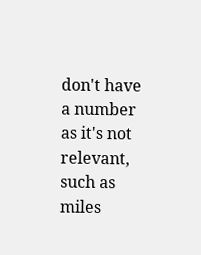don't have a number as it's not relevant, such as miles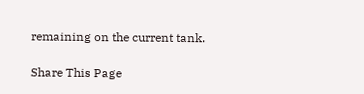remaining on the current tank.

Share This Page